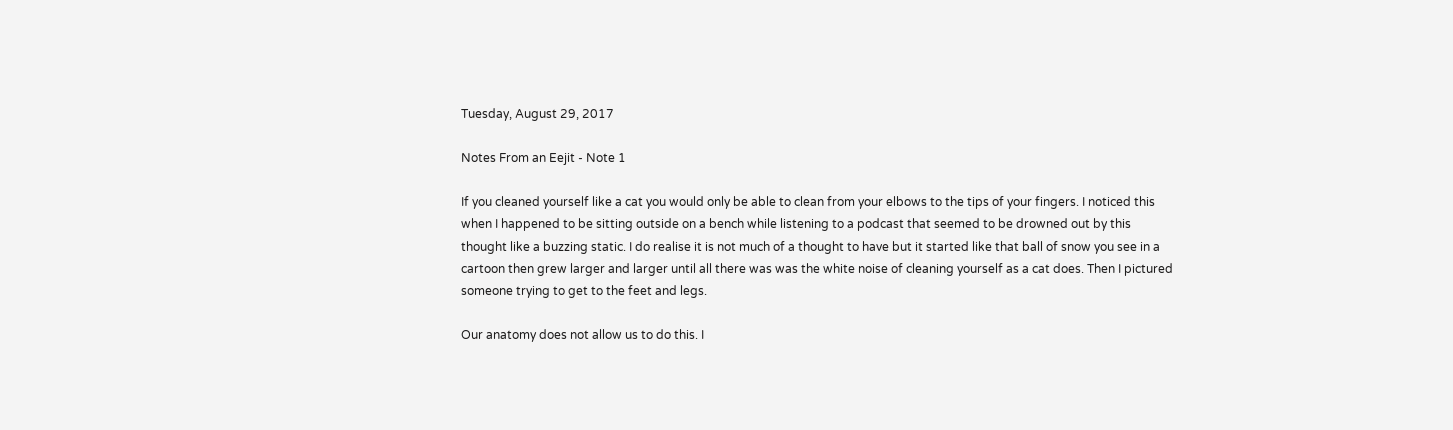Tuesday, August 29, 2017

Notes From an Eejit - Note 1

If you cleaned yourself like a cat you would only be able to clean from your elbows to the tips of your fingers. I noticed this when I happened to be sitting outside on a bench while listening to a podcast that seemed to be drowned out by this thought like a buzzing static. I do realise it is not much of a thought to have but it started like that ball of snow you see in a cartoon then grew larger and larger until all there was was the white noise of cleaning yourself as a cat does. Then I pictured someone trying to get to the feet and legs.

Our anatomy does not allow us to do this. I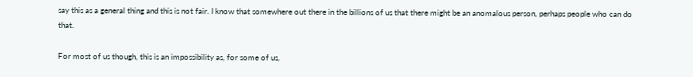say this as a general thing and this is not fair. I know that somewhere out there in the billions of us that there might be an anomalous person, perhaps people who can do that.

For most of us though, this is an impossibility as, for some of us,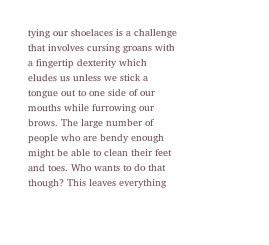tying our shoelaces is a challenge that involves cursing groans with a fingertip dexterity which eludes us unless we stick a tongue out to one side of our mouths while furrowing our brows. The large number of people who are bendy enough might be able to clean their feet and toes. Who wants to do that though? This leaves everything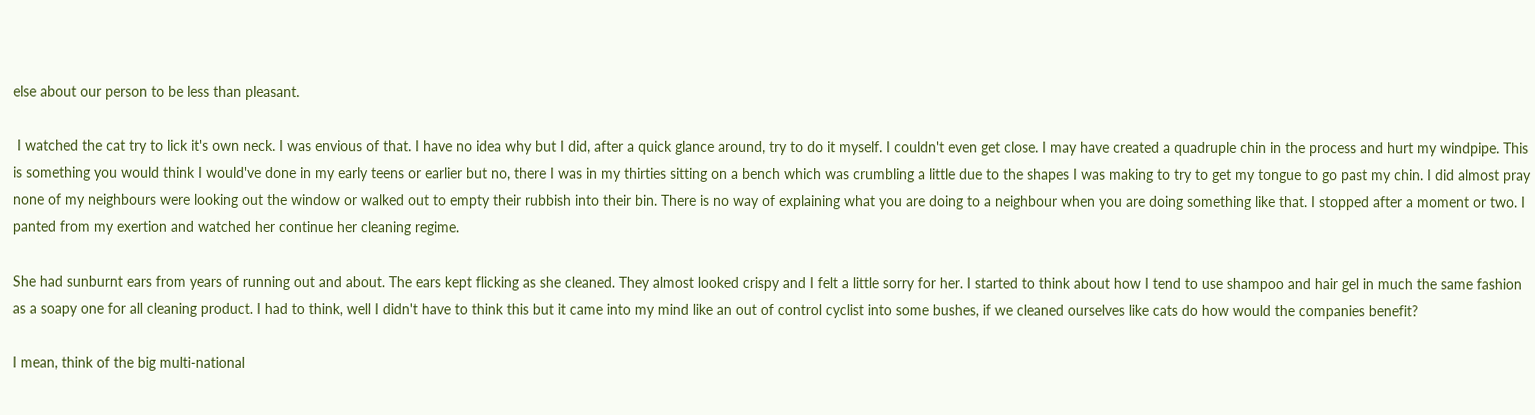else about our person to be less than pleasant.

 I watched the cat try to lick it's own neck. I was envious of that. I have no idea why but I did, after a quick glance around, try to do it myself. I couldn't even get close. I may have created a quadruple chin in the process and hurt my windpipe. This is something you would think I would've done in my early teens or earlier but no, there I was in my thirties sitting on a bench which was crumbling a little due to the shapes I was making to try to get my tongue to go past my chin. I did almost pray none of my neighbours were looking out the window or walked out to empty their rubbish into their bin. There is no way of explaining what you are doing to a neighbour when you are doing something like that. I stopped after a moment or two. I panted from my exertion and watched her continue her cleaning regime.

She had sunburnt ears from years of running out and about. The ears kept flicking as she cleaned. They almost looked crispy and I felt a little sorry for her. I started to think about how I tend to use shampoo and hair gel in much the same fashion as a soapy one for all cleaning product. I had to think, well I didn't have to think this but it came into my mind like an out of control cyclist into some bushes, if we cleaned ourselves like cats do how would the companies benefit?

I mean, think of the big multi-national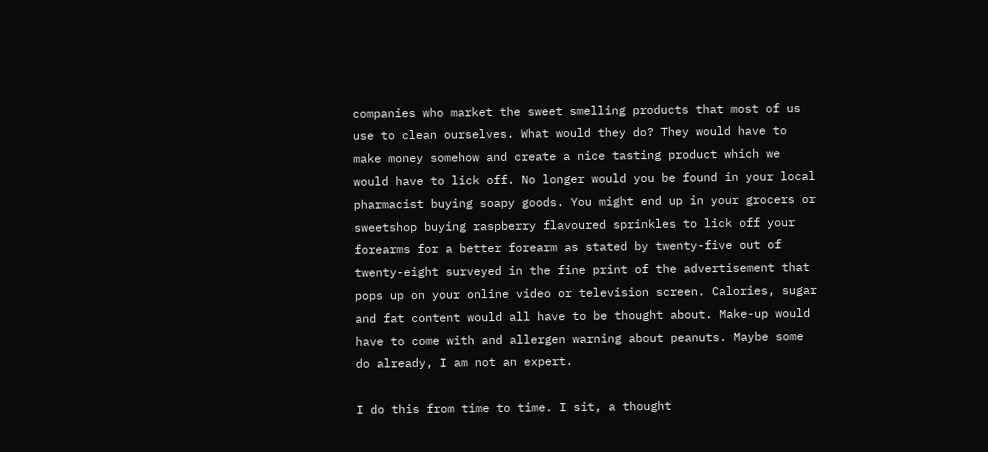companies who market the sweet smelling products that most of us use to clean ourselves. What would they do? They would have to make money somehow and create a nice tasting product which we would have to lick off. No longer would you be found in your local pharmacist buying soapy goods. You might end up in your grocers or sweetshop buying raspberry flavoured sprinkles to lick off your forearms for a better forearm as stated by twenty-five out of twenty-eight surveyed in the fine print of the advertisement that pops up on your online video or television screen. Calories, sugar and fat content would all have to be thought about. Make-up would have to come with and allergen warning about peanuts. Maybe some do already, I am not an expert.

I do this from time to time. I sit, a thought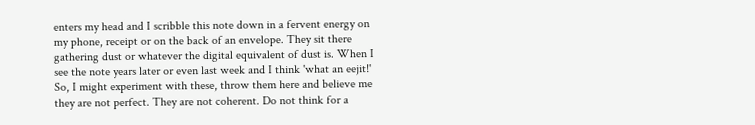enters my head and I scribble this note down in a fervent energy on my phone, receipt or on the back of an envelope. They sit there gathering dust or whatever the digital equivalent of dust is. When I see the note years later or even last week and I think 'what an eejit!' So, I might experiment with these, throw them here and believe me they are not perfect. They are not coherent. Do not think for a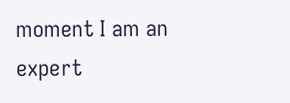moment I am an expert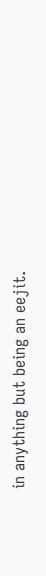in anything but being an eejit.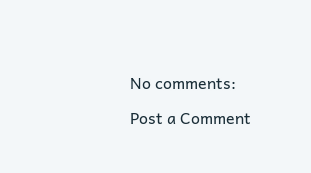No comments:

Post a Comment